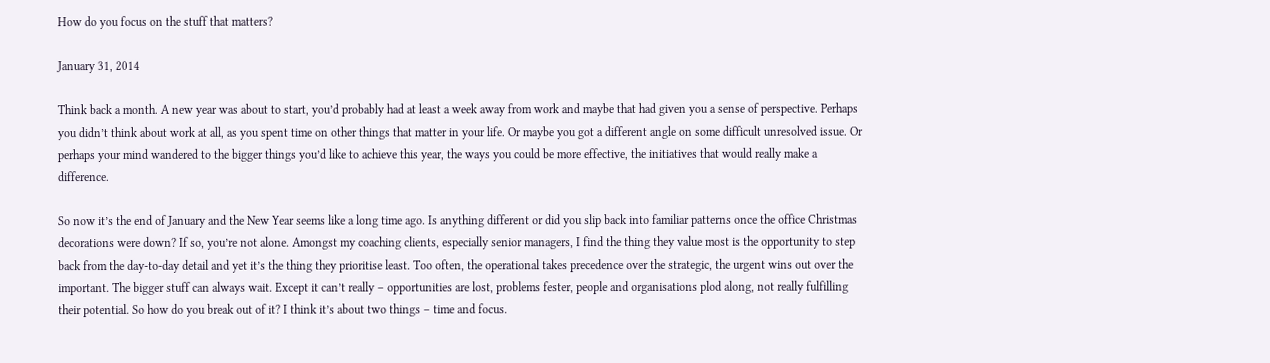How do you focus on the stuff that matters?

January 31, 2014

Think back a month. A new year was about to start, you’d probably had at least a week away from work and maybe that had given you a sense of perspective. Perhaps you didn’t think about work at all, as you spent time on other things that matter in your life. Or maybe you got a different angle on some difficult unresolved issue. Or perhaps your mind wandered to the bigger things you’d like to achieve this year, the ways you could be more effective, the initiatives that would really make a difference.

So now it’s the end of January and the New Year seems like a long time ago. Is anything different or did you slip back into familiar patterns once the office Christmas decorations were down? If so, you’re not alone. Amongst my coaching clients, especially senior managers, I find the thing they value most is the opportunity to step back from the day-to-day detail and yet it’s the thing they prioritise least. Too often, the operational takes precedence over the strategic, the urgent wins out over the important. The bigger stuff can always wait. Except it can’t really – opportunities are lost, problems fester, people and organisations plod along, not really fulfilling their potential. So how do you break out of it? I think it’s about two things – time and focus.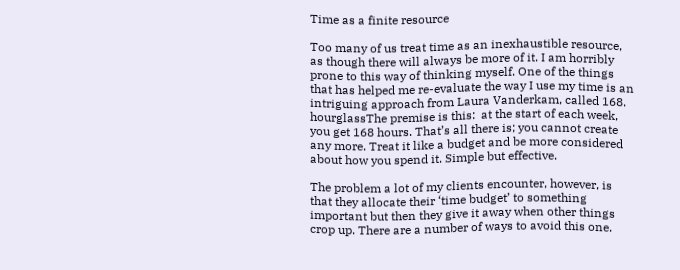Time as a finite resource

Too many of us treat time as an inexhaustible resource, as though there will always be more of it. I am horribly prone to this way of thinking myself. One of the things that has helped me re-evaluate the way I use my time is an intriguing approach from Laura Vanderkam, called 168. hourglassThe premise is this:  at the start of each week, you get 168 hours. That’s all there is; you cannot create any more. Treat it like a budget and be more considered about how you spend it. Simple but effective.

The problem a lot of my clients encounter, however, is that they allocate their ‘time budget’ to something important but then they give it away when other things crop up. There are a number of ways to avoid this one.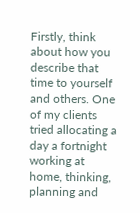Firstly, think about how you describe that time to yourself and others. One of my clients tried allocating a day a fortnight working at home, thinking, planning and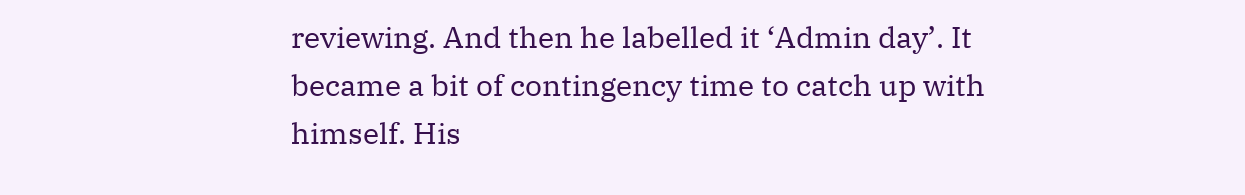reviewing. And then he labelled it ‘Admin day’. It became a bit of contingency time to catch up with himself. His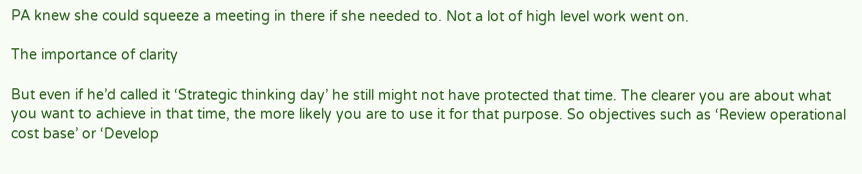PA knew she could squeeze a meeting in there if she needed to. Not a lot of high level work went on.

The importance of clarity

But even if he’d called it ‘Strategic thinking day’ he still might not have protected that time. The clearer you are about what you want to achieve in that time, the more likely you are to use it for that purpose. So objectives such as ‘Review operational cost base’ or ‘Develop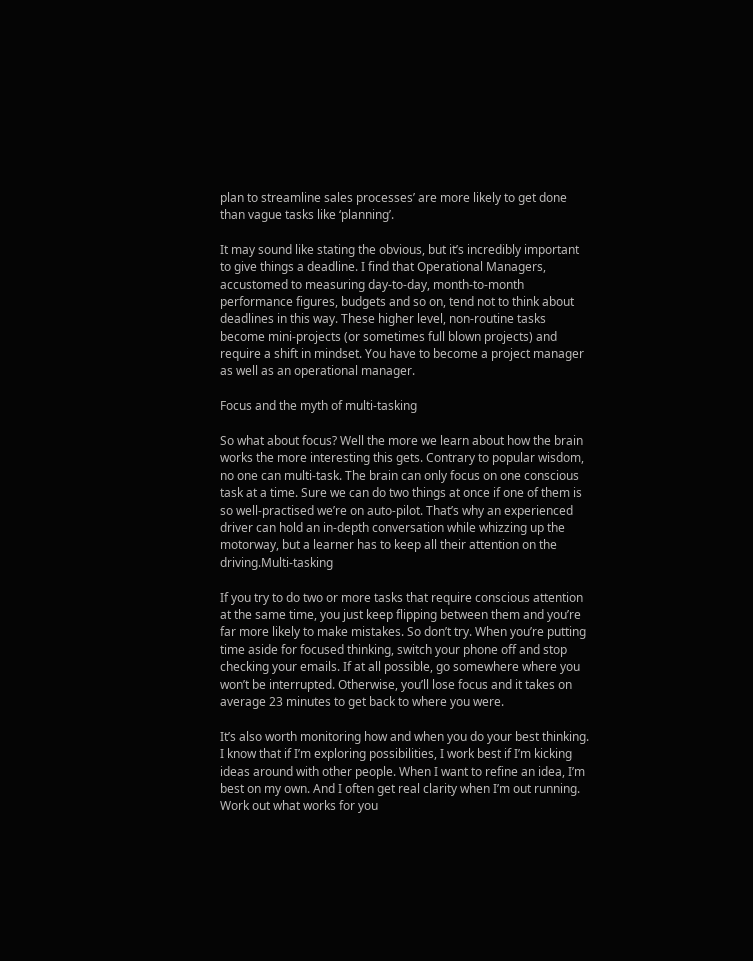plan to streamline sales processes’ are more likely to get done than vague tasks like ‘planning’.

It may sound like stating the obvious, but it’s incredibly important to give things a deadline. I find that Operational Managers, accustomed to measuring day-to-day, month-to-month performance figures, budgets and so on, tend not to think about deadlines in this way. These higher level, non-routine tasks become mini-projects (or sometimes full blown projects) and require a shift in mindset. You have to become a project manager as well as an operational manager.

Focus and the myth of multi-tasking

So what about focus? Well the more we learn about how the brain works the more interesting this gets. Contrary to popular wisdom, no one can multi-task. The brain can only focus on one conscious task at a time. Sure we can do two things at once if one of them is so well-practised we’re on auto-pilot. That’s why an experienced driver can hold an in-depth conversation while whizzing up the motorway, but a learner has to keep all their attention on the driving.Multi-tasking

If you try to do two or more tasks that require conscious attention at the same time, you just keep flipping between them and you’re far more likely to make mistakes. So don’t try. When you’re putting time aside for focused thinking, switch your phone off and stop checking your emails. If at all possible, go somewhere where you won’t be interrupted. Otherwise, you’ll lose focus and it takes on average 23 minutes to get back to where you were.

It’s also worth monitoring how and when you do your best thinking. I know that if I’m exploring possibilities, I work best if I’m kicking ideas around with other people. When I want to refine an idea, I’m best on my own. And I often get real clarity when I’m out running. Work out what works for you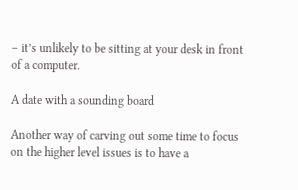– it’s unlikely to be sitting at your desk in front of a computer.

A date with a sounding board

Another way of carving out some time to focus on the higher level issues is to have a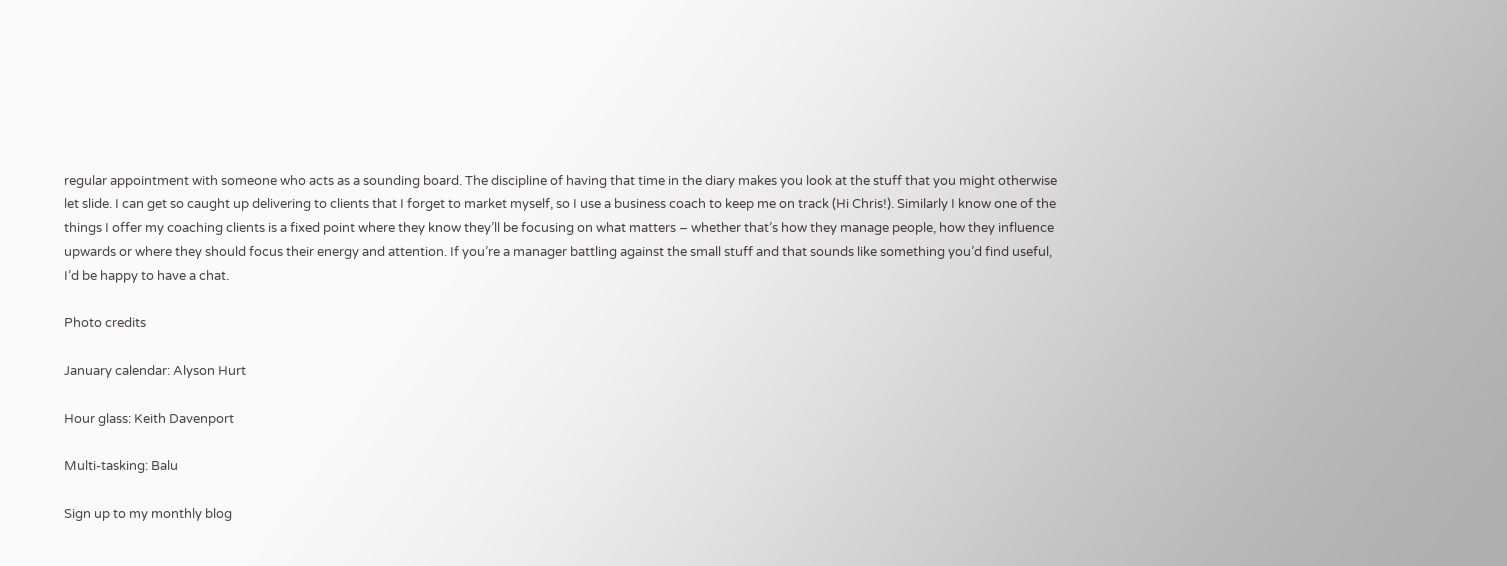regular appointment with someone who acts as a sounding board. The discipline of having that time in the diary makes you look at the stuff that you might otherwise let slide. I can get so caught up delivering to clients that I forget to market myself, so I use a business coach to keep me on track (Hi Chris!). Similarly I know one of the things I offer my coaching clients is a fixed point where they know they’ll be focusing on what matters – whether that’s how they manage people, how they influence upwards or where they should focus their energy and attention. If you’re a manager battling against the small stuff and that sounds like something you’d find useful, I’d be happy to have a chat.

Photo credits

January calendar: Alyson Hurt

Hour glass: Keith Davenport

Multi-tasking: Balu

Sign up to my monthly blog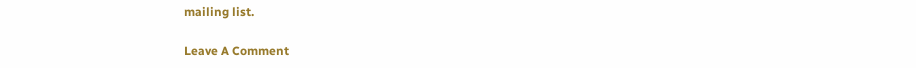mailing list.

Leave A Comment